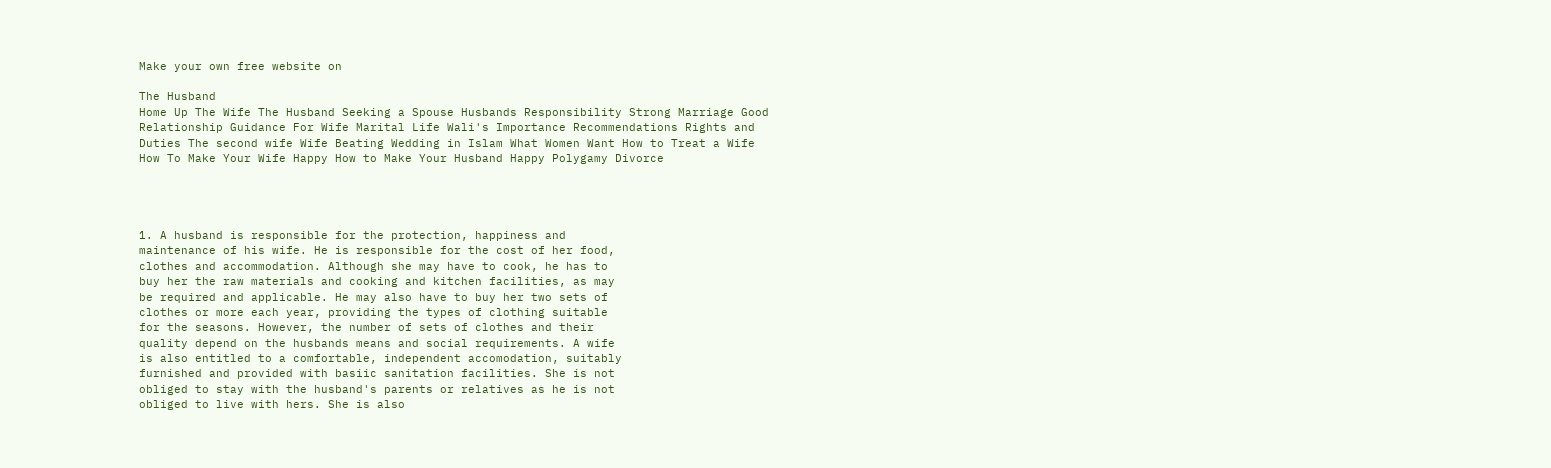Make your own free website on

The Husband
Home Up The Wife The Husband Seeking a Spouse Husbands Responsibility Strong Marriage Good Relationship Guidance For Wife Marital Life Wali's Importance Recommendations Rights and Duties The second wife Wife Beating Wedding in Islam What Women Want How to Treat a Wife How To Make Your Wife Happy How to Make Your Husband Happy Polygamy Divorce




1. A husband is responsible for the protection, happiness and
maintenance of his wife. He is responsible for the cost of her food,
clothes and accommodation. Although she may have to cook, he has to
buy her the raw materials and cooking and kitchen facilities, as may
be required and applicable. He may also have to buy her two sets of
clothes or more each year, providing the types of clothing suitable
for the seasons. However, the number of sets of clothes and their
quality depend on the husbands means and social requirements. A wife
is also entitled to a comfortable, independent accomodation, suitably
furnished and provided with basiic sanitation facilities. She is not
obliged to stay with the husband's parents or relatives as he is not
obliged to live with hers. She is also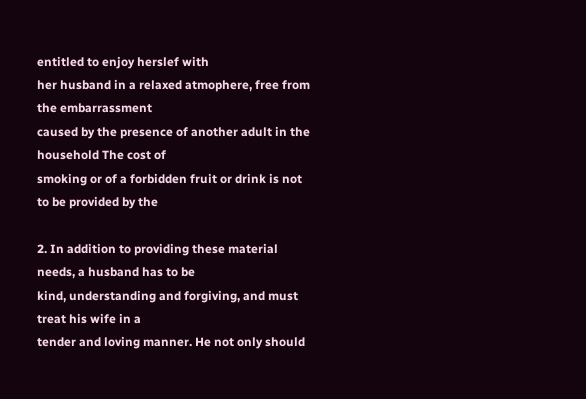entitled to enjoy herslef with
her husband in a relaxed atmophere, free from the embarrassment
caused by the presence of another adult in the household The cost of
smoking or of a forbidden fruit or drink is not to be provided by the

2. In addition to providing these material needs, a husband has to be
kind, understanding and forgiving, and must treat his wife in a
tender and loving manner. He not only should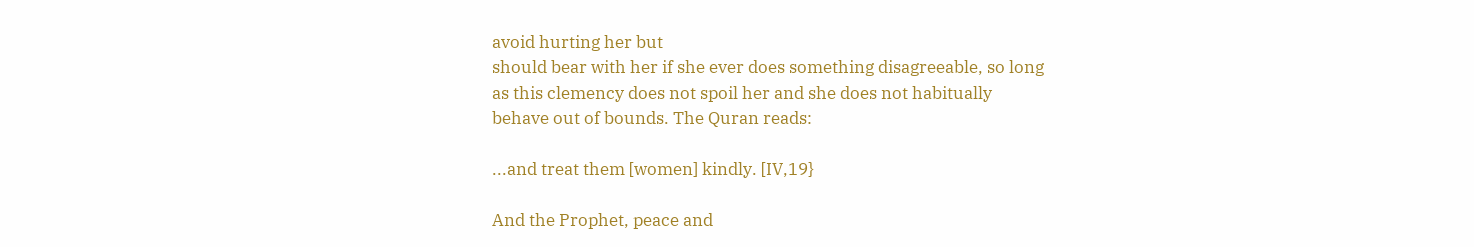avoid hurting her but
should bear with her if she ever does something disagreeable, so long
as this clemency does not spoil her and she does not habitually
behave out of bounds. The Quran reads:

...and treat them [women] kindly. [IV,19}

And the Prophet, peace and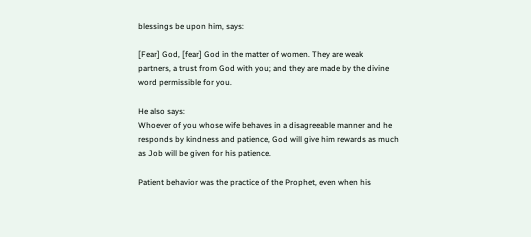blessings be upon him, says:

[Fear] God, [fear] God in the matter of women. They are weak
partners, a trust from God with you; and they are made by the divine
word permissible for you.

He also says:
Whoever of you whose wife behaves in a disagreeable manner and he
responds by kindness and patience, God will give him rewards as much
as Job will be given for his patience.

Patient behavior was the practice of the Prophet, even when his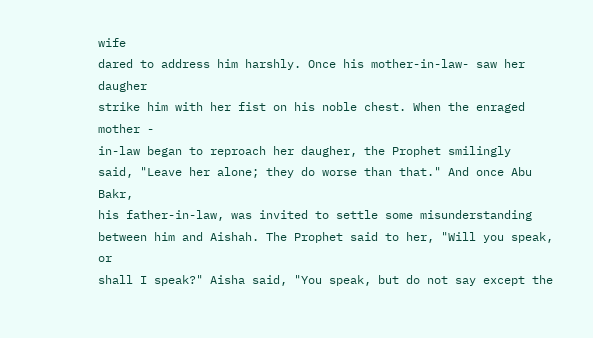wife
dared to address him harshly. Once his mother-in-law- saw her daugher
strike him with her fist on his noble chest. When the enraged mother -
in-law began to reproach her daugher, the Prophet smilingly
said, "Leave her alone; they do worse than that." And once Abu Bakr,
his father-in-law, was invited to settle some misunderstanding
between him and Aishah. The Prophet said to her, "Will you speak, or
shall I speak?" Aisha said, "You speak, but do not say except the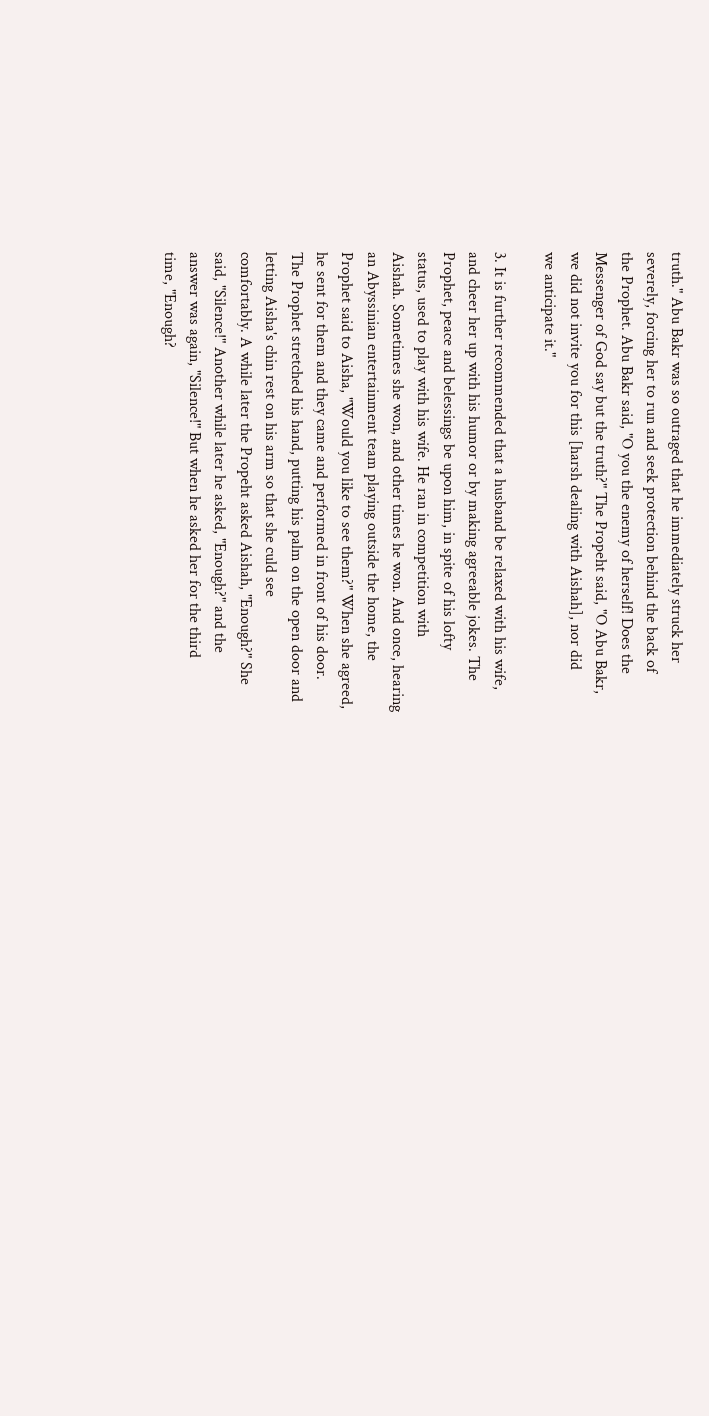truth." Abu Bakr was so outraged that he immediately struck her
severely, forcing her to run and seek protection behind the back of
the Prophet. Abu Bakr said, "O you the enemy of herself! Does the
Messenger of God say but the truth?" The Propeht said, "O Abu Bakr,
we did not invite you for this [harsh dealing with Aishah], nor did
we anticipate it."

3. It is further recommended that a husband be relaxed with his wife,
and cheer her up with his humor or by making agreeable jokes. The
Prophet, peace and belessings be upon him, in spite of his lofty
status, used to play with his wife. He ran in competition with
Aishah. Sometimes she won, and other times he won. And once, hearing
an Abyssinian entertainment team playing outside the home, the
Prophet said to Aisha, "Would you like to see them?" When she agreed,
he sent for them and they came and performed in front of his door.
The Prophet stretched his hand, putting his palm on the open door and
letting Aisha's chin rest on his arm so that she culd see
comfortably. A while later the Propeht asked Aishah, "Enough?" She
said, "Silence!" Another while later he asked, "Enough?" and the
answer was again, "Silence!" But when he asked her for the third
time, "Enough?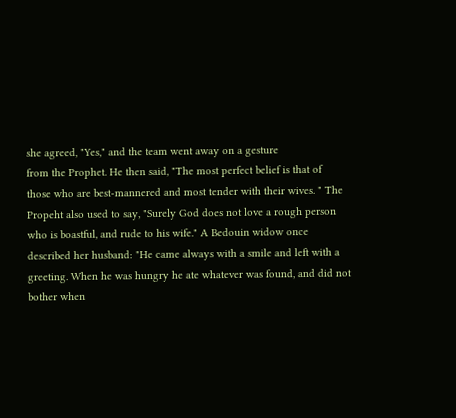she agreed, "Yes," and the team went away on a gesture
from the Prophet. He then said, "The most perfect belief is that of
those who are best-mannered and most tender with their wives. " The
Propeht also used to say, "Surely God does not love a rough person
who is boastful, and rude to his wife." A Bedouin widow once
described her husband: "He came always with a smile and left with a
greeting. When he was hungry he ate whatever was found, and did not
bother when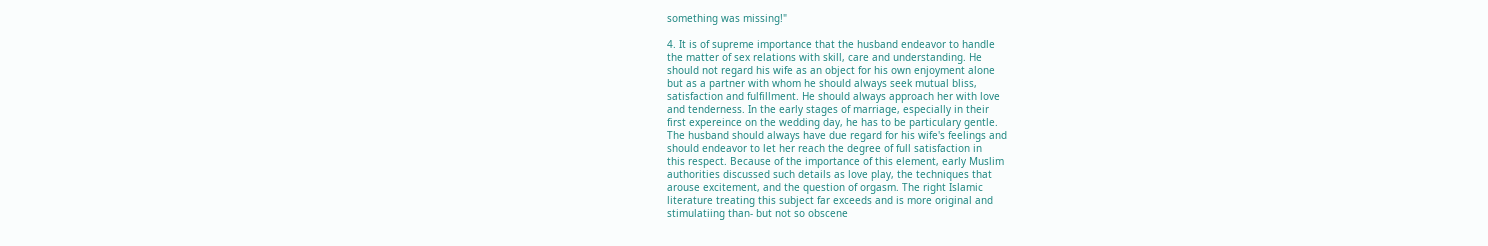something was missing!"

4. It is of supreme importance that the husband endeavor to handle
the matter of sex relations with skill, care and understanding. He
should not regard his wife as an object for his own enjoyment alone
but as a partner with whom he should always seek mutual bliss,
satisfaction and fulfillment. He should always approach her with love
and tenderness. In the early stages of marriage, especially in their
first expereince on the wedding day, he has to be particulary gentle.
The husband should always have due regard for his wife's feelings and
should endeavor to let her reach the degree of full satisfaction in
this respect. Because of the importance of this element, early Muslim
authorities discussed such details as love play, the techniques that
arouse excitement, and the question of orgasm. The right Islamic
literature treating this subject far exceeds and is more original and
stimulatiing than- but not so obscene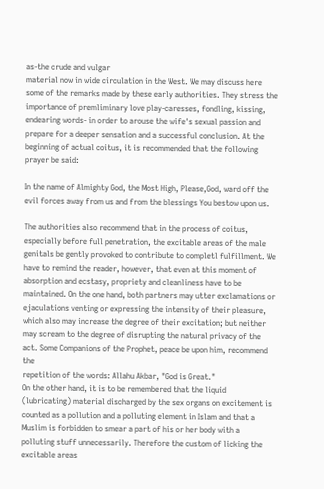as-the crude and vulgar
material now in wide circulation in the West. We may discuss here
some of the remarks made by these early authorities. They stress the
importance of premliminary love play-caresses, fondling, kissing,
endearing words- in order to arouse the wife's sexual passion and
prepare for a deeper sensation and a successful conclusion. At the
beginning of actual coitus, it is recommended that the following
prayer be said:

In the name of Almighty God, the Most High, Please,God, ward off the
evil forces away from us and from the blessings You bestow upon us.

The authorities also recommend that in the process of coitus,
especially before full penetration, the excitable areas of the male
genitals be gently provoked to contribute to completl fulfillment. We
have to remind the reader, however, that even at this moment of
absorption and ecstasy, propriety and cleanliness have to be
maintained. On the one hand, both partners may utter exclamations or
ejaculations venting or expressing the intensity of their pleasure,
which also may increase the degree of their excitation; but neither
may scream to the degree of disrupting the natural privacy of the
act. Some Companions of the Prophet, peace be upon him, recommend the
repetition of the words: Allahu Akbar, "God is Great."
On the other hand, it is to be remembered that the liquid
(lubricating) material discharged by the sex organs on excitement is
counted as a pollution and a polluting element in Islam and that a
Muslim is forbidden to smear a part of his or her body with a
polluting stuff unnecessarily. Therefore the custom of licking the
excitable areas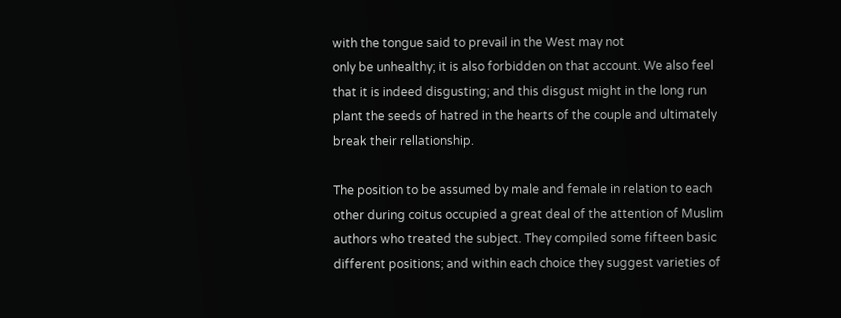with the tongue said to prevail in the West may not
only be unhealthy; it is also forbidden on that account. We also feel
that it is indeed disgusting; and this disgust might in the long run
plant the seeds of hatred in the hearts of the couple and ultimately
break their rellationship.

The position to be assumed by male and female in relation to each
other during coitus occupied a great deal of the attention of Muslim
authors who treated the subject. They compiled some fifteen basic
different positions; and within each choice they suggest varieties of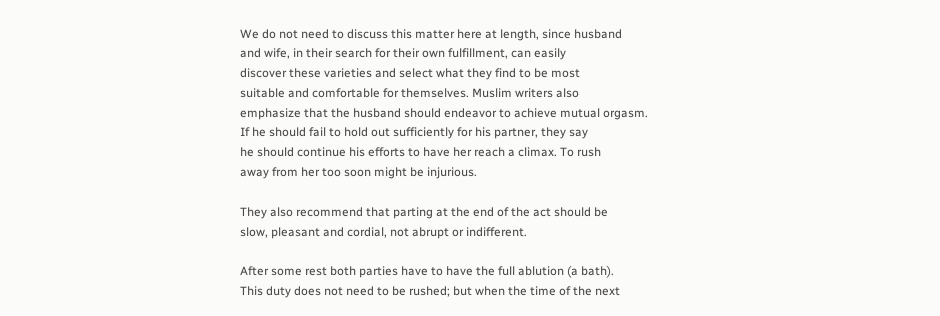We do not need to discuss this matter here at length, since husband
and wife, in their search for their own fulfillment, can easily
discover these varieties and select what they find to be most
suitable and comfortable for themselves. Muslim writers also
emphasize that the husband should endeavor to achieve mutual orgasm.
If he should fail to hold out sufficiently for his partner, they say
he should continue his efforts to have her reach a climax. To rush
away from her too soon might be injurious.

They also recommend that parting at the end of the act should be
slow, pleasant and cordial, not abrupt or indifferent.

After some rest both parties have to have the full ablution (a bath).
This duty does not need to be rushed; but when the time of the next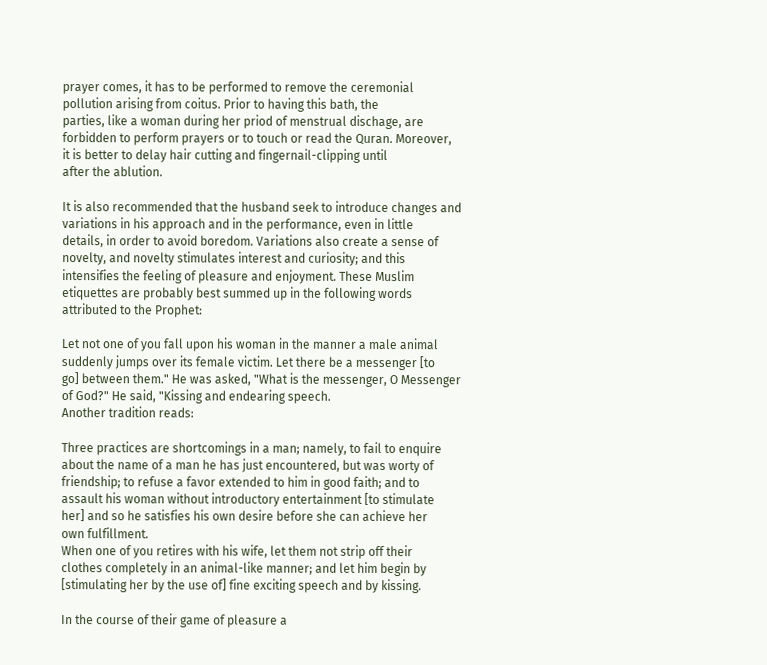prayer comes, it has to be performed to remove the ceremonial
pollution arising from coitus. Prior to having this bath, the
parties, like a woman during her priod of menstrual dischage, are
forbidden to perform prayers or to touch or read the Quran. Moreover,
it is better to delay hair cutting and fingernail-clipping until
after the ablution.

It is also recommended that the husband seek to introduce changes and
variations in his approach and in the performance, even in little
details, in order to avoid boredom. Variations also create a sense of
novelty, and novelty stimulates interest and curiosity; and this
intensifies the feeling of pleasure and enjoyment. These Muslim
etiquettes are probably best summed up in the following words
attributed to the Prophet:

Let not one of you fall upon his woman in the manner a male animal
suddenly jumps over its female victim. Let there be a messenger [to
go] between them." He was asked, "What is the messenger, O Messenger
of God?" He said, "Kissing and endearing speech.
Another tradition reads:

Three practices are shortcomings in a man; namely, to fail to enquire
about the name of a man he has just encountered, but was worty of
friendship; to refuse a favor extended to him in good faith; and to
assault his woman without introductory entertainment [to stimulate
her] and so he satisfies his own desire before she can achieve her
own fulfillment.
When one of you retires with his wife, let them not strip off their
clothes completely in an animal-like manner; and let him begin by
[stimulating her by the use of] fine exciting speech and by kissing.

In the course of their game of pleasure a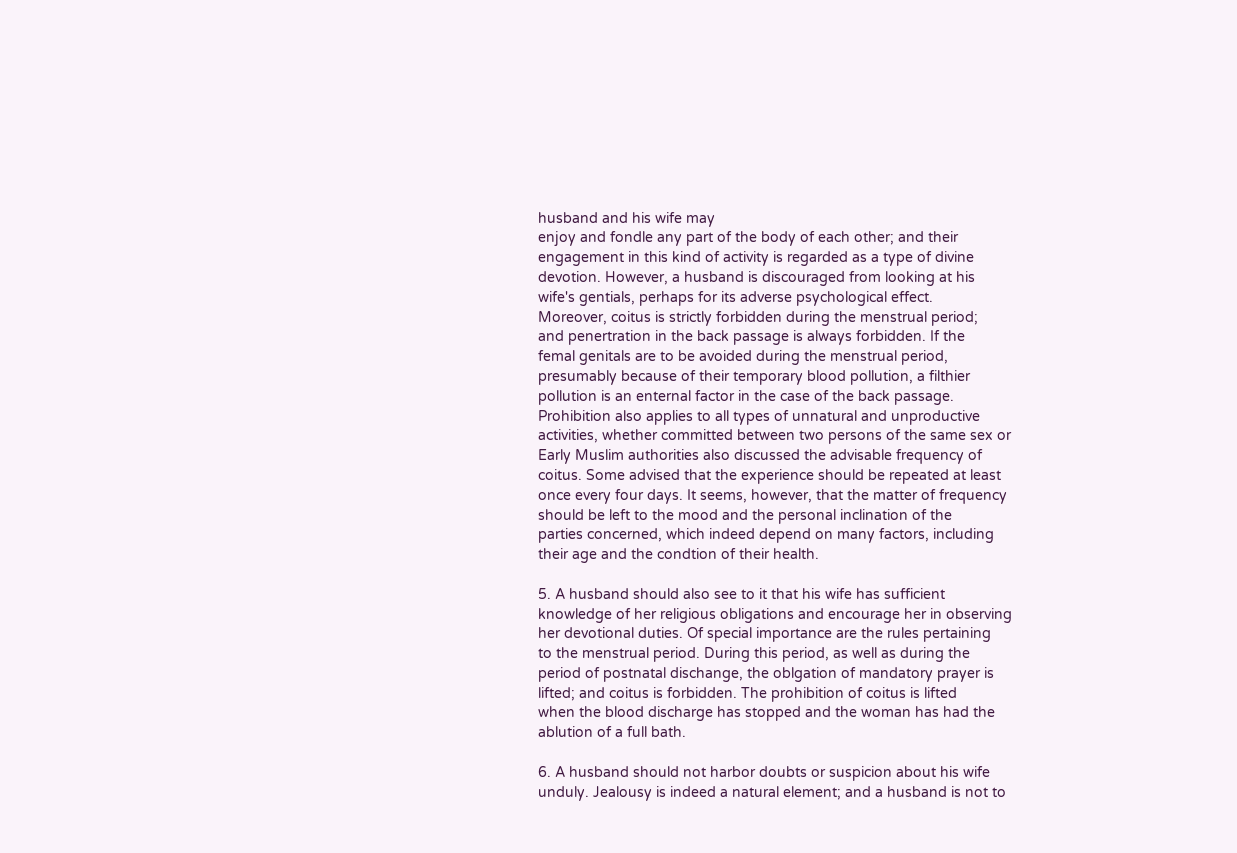husband and his wife may
enjoy and fondle any part of the body of each other; and their
engagement in this kind of activity is regarded as a type of divine
devotion. However, a husband is discouraged from looking at his
wife's gentials, perhaps for its adverse psychological effect.
Moreover, coitus is strictly forbidden during the menstrual period;
and penertration in the back passage is always forbidden. If the
femal genitals are to be avoided during the menstrual period,
presumably because of their temporary blood pollution, a filthier
pollution is an enternal factor in the case of the back passage.
Prohibition also applies to all types of unnatural and unproductive
activities, whether committed between two persons of the same sex or
Early Muslim authorities also discussed the advisable frequency of
coitus. Some advised that the experience should be repeated at least
once every four days. It seems, however, that the matter of frequency
should be left to the mood and the personal inclination of the
parties concerned, which indeed depend on many factors, including
their age and the condtion of their health.

5. A husband should also see to it that his wife has sufficient
knowledge of her religious obligations and encourage her in observing
her devotional duties. Of special importance are the rules pertaining
to the menstrual period. During this period, as well as during the
period of postnatal dischange, the oblgation of mandatory prayer is
lifted; and coitus is forbidden. The prohibition of coitus is lifted
when the blood discharge has stopped and the woman has had the
ablution of a full bath.

6. A husband should not harbor doubts or suspicion about his wife
unduly. Jealousy is indeed a natural element; and a husband is not to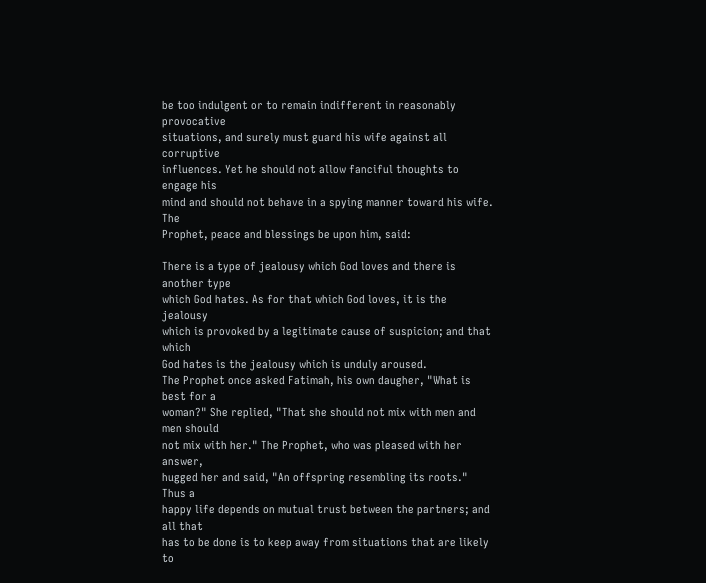be too indulgent or to remain indifferent in reasonably provocative
situations, and surely must guard his wife against all corruptive
influences. Yet he should not allow fanciful thoughts to engage his
mind and should not behave in a spying manner toward his wife. The
Prophet, peace and blessings be upon him, said:

There is a type of jealousy which God loves and there is another type
which God hates. As for that which God loves, it is the jealousy
which is provoked by a legitimate cause of suspicion; and that which
God hates is the jealousy which is unduly aroused.
The Prophet once asked Fatimah, his own daugher, "What is best for a
woman?" She replied, "That she should not mix with men and men should
not mix with her." The Prophet, who was pleased with her answer,
hugged her and said, "An offspring resembling its roots." Thus a
happy life depends on mutual trust between the partners; and all that
has to be done is to keep away from situations that are likely to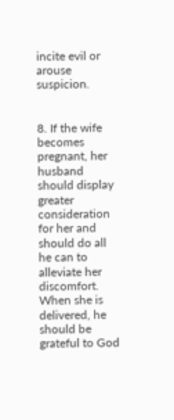incite evil or arouse suspicion.


8. If the wife becomes pregnant, her husband should display greater
consideration for her and should do all he can to alleviate her
discomfort. When she is delivered, he should be grateful to God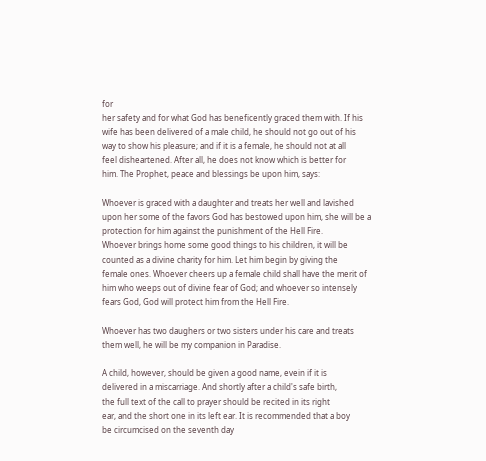for
her safety and for what God has beneficently graced them with. If his
wife has been delivered of a male child, he should not go out of his
way to show his pleasure; and if it is a female, he should not at all
feel disheartened. After all, he does not know which is better for
him. The Prophet, peace and blessings be upon him, says:

Whoever is graced with a daughter and treats her well and lavished
upon her some of the favors God has bestowed upon him, she will be a
protection for him against the punishment of the Hell Fire.
Whoever brings home some good things to his children, it will be
counted as a divine charity for him. Let him begin by giving the
female ones. Whoever cheers up a female child shall have the merit of
him who weeps out of divine fear of God; and whoever so intensely
fears God, God will protect him from the Hell Fire.

Whoever has two daughers or two sisters under his care and treats
them well, he will be my companion in Paradise.

A child, however, should be given a good name, evein if it is
delivered in a miscarriage. And shortly after a child's safe birth,
the full text of the call to prayer should be recited in its right
ear, and the short one in its left ear. It is recommended that a boy
be circumcised on the seventh day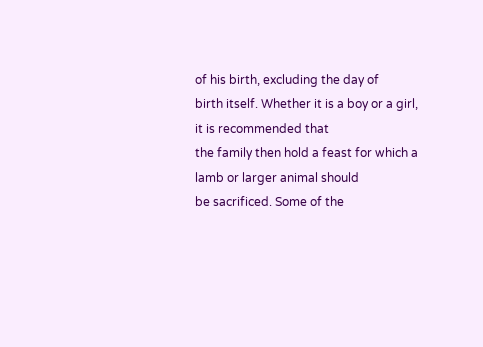of his birth, excluding the day of
birth itself. Whether it is a boy or a girl, it is recommended that
the family then hold a feast for which a lamb or larger animal should
be sacrificed. Some of the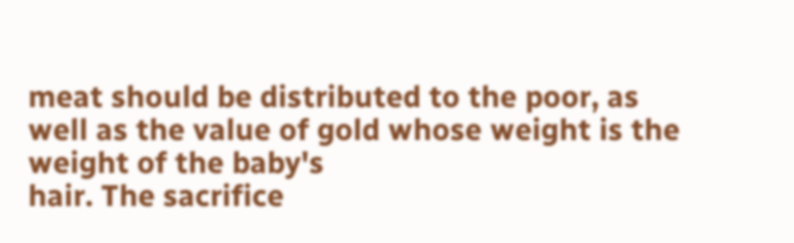meat should be distributed to the poor, as
well as the value of gold whose weight is the weight of the baby's
hair. The sacrifice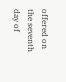offered on the seventh day of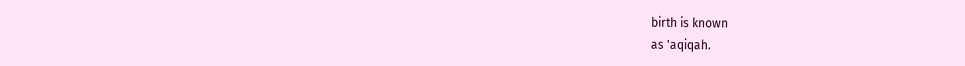birth is known
as 'aqiqah.